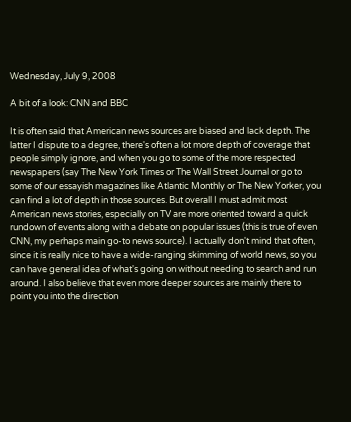Wednesday, July 9, 2008

A bit of a look: CNN and BBC

It is often said that American news sources are biased and lack depth. The latter I dispute to a degree, there's often a lot more depth of coverage that people simply ignore, and when you go to some of the more respected newspapers (say The New York Times or The Wall Street Journal or go to some of our essayish magazines like Atlantic Monthly or The New Yorker, you can find a lot of depth in those sources. But overall I must admit most American news stories, especially on TV are more oriented toward a quick rundown of events along with a debate on popular issues (this is true of even CNN, my perhaps main go-to news source). I actually don't mind that often, since it is really nice to have a wide-ranging skimming of world news, so you can have general idea of what's going on without needing to search and run around. I also believe that even more deeper sources are mainly there to point you into the direction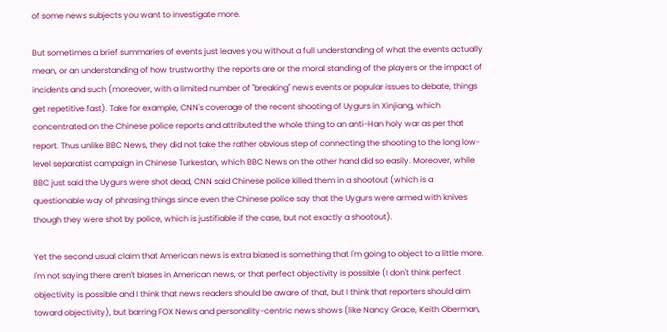of some news subjects you want to investigate more.

But sometimes a brief summaries of events just leaves you without a full understanding of what the events actually mean, or an understanding of how trustworthy the reports are or the moral standing of the players or the impact of incidents and such (moreover, with a limited number of "breaking" news events or popular issues to debate, things get repetitive fast). Take for example, CNN's coverage of the recent shooting of Uygurs in Xinjiang, which concentrated on the Chinese police reports and attributed the whole thing to an anti-Han holy war as per that report. Thus unlike BBC News, they did not take the rather obvious step of connecting the shooting to the long low-level separatist campaign in Chinese Turkestan, which BBC News on the other hand did so easily. Moreover, while BBC just said the Uygurs were shot dead, CNN said Chinese police killed them in a shootout (which is a questionable way of phrasing things since even the Chinese police say that the Uygurs were armed with knives though they were shot by police, which is justifiable if the case, but not exactly a shootout).

Yet the second usual claim that American news is extra biased is something that I'm going to object to a little more. I'm not saying there aren't biases in American news, or that perfect objectivity is possible (I don't think perfect objectivity is possible and I think that news readers should be aware of that, but I think that reporters should aim toward objectivity), but barring FOX News and personality-centric news shows (like Nancy Grace, Keith Oberman,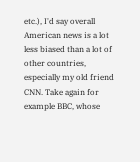etc.), I'd say overall American news is a lot less biased than a lot of other countries, especially my old friend CNN. Take again for example BBC, whose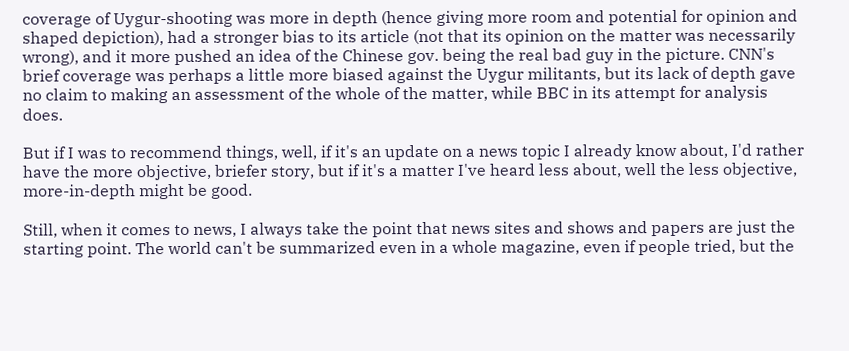coverage of Uygur-shooting was more in depth (hence giving more room and potential for opinion and shaped depiction), had a stronger bias to its article (not that its opinion on the matter was necessarily wrong), and it more pushed an idea of the Chinese gov. being the real bad guy in the picture. CNN's brief coverage was perhaps a little more biased against the Uygur militants, but its lack of depth gave no claim to making an assessment of the whole of the matter, while BBC in its attempt for analysis does.

But if I was to recommend things, well, if it's an update on a news topic I already know about, I'd rather have the more objective, briefer story, but if it's a matter I've heard less about, well the less objective, more-in-depth might be good.

Still, when it comes to news, I always take the point that news sites and shows and papers are just the starting point. The world can't be summarized even in a whole magazine, even if people tried, but the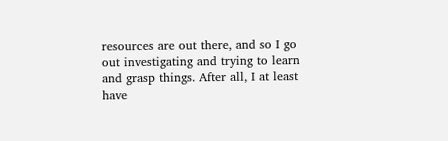resources are out there, and so I go out investigating and trying to learn and grasp things. After all, I at least have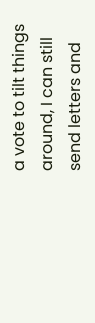a vote to tilt things around, I can still send letters and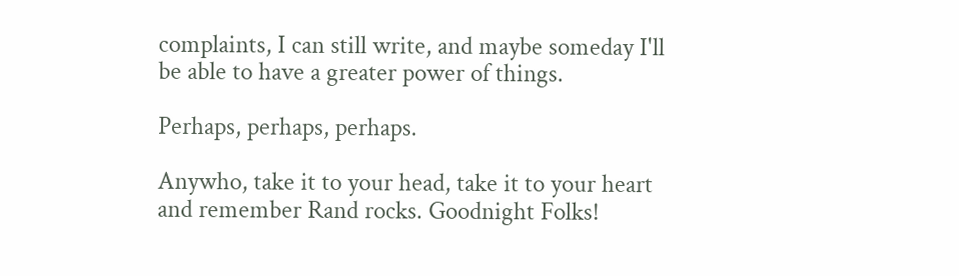complaints, I can still write, and maybe someday I'll be able to have a greater power of things.

Perhaps, perhaps, perhaps.

Anywho, take it to your head, take it to your heart and remember Rand rocks. Goodnight Folks!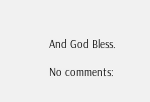And God Bless.

No comments: